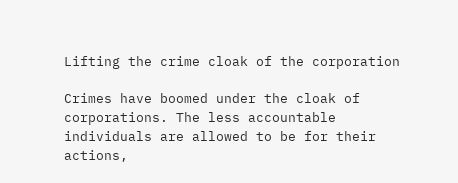Lifting the crime cloak of the corporation

Crimes have boomed under the cloak of corporations. The less accountable individuals are allowed to be for their actions,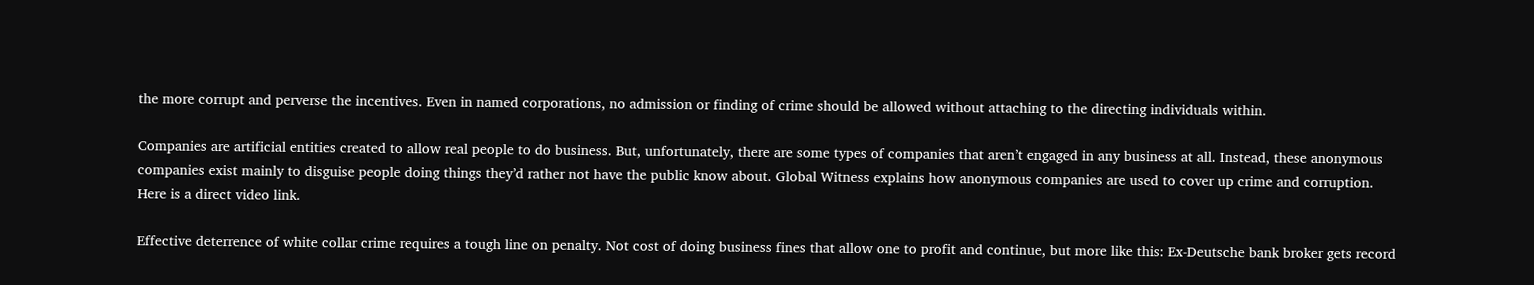the more corrupt and perverse the incentives. Even in named corporations, no admission or finding of crime should be allowed without attaching to the directing individuals within.

Companies are artificial entities created to allow real people to do business. But, unfortunately, there are some types of companies that aren’t engaged in any business at all. Instead, these anonymous companies exist mainly to disguise people doing things they’d rather not have the public know about. Global Witness explains how anonymous companies are used to cover up crime and corruption.  Here is a direct video link.

Effective deterrence of white collar crime requires a tough line on penalty. Not cost of doing business fines that allow one to profit and continue, but more like this: Ex-Deutsche bank broker gets record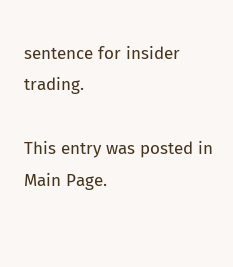sentence for insider trading.

This entry was posted in Main Page.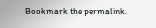Bookmark the permalink.